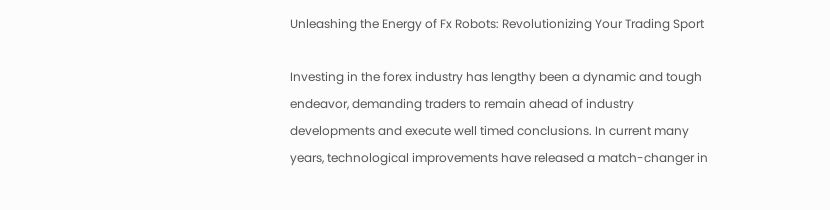Unleashing the Energy of Fx Robots: Revolutionizing Your Trading Sport

Investing in the forex industry has lengthy been a dynamic and tough endeavor, demanding traders to remain ahead of industry developments and execute well timed conclusions. In current many years, technological improvements have released a match-changer in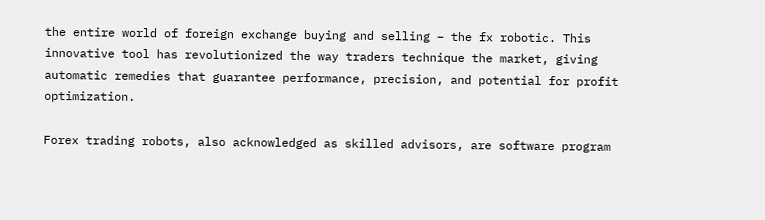the entire world of foreign exchange buying and selling – the fx robotic. This innovative tool has revolutionized the way traders technique the market, giving automatic remedies that guarantee performance, precision, and potential for profit optimization.

Forex trading robots, also acknowledged as skilled advisors, are software program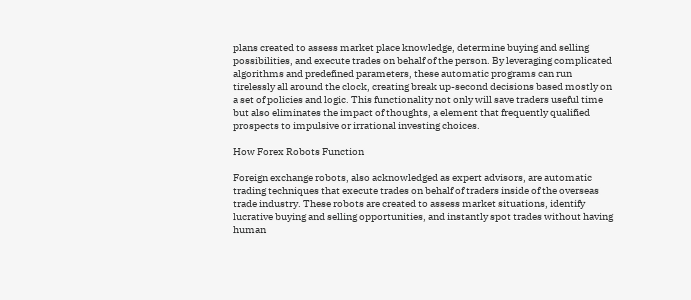plans created to assess market place knowledge, determine buying and selling possibilities, and execute trades on behalf of the person. By leveraging complicated algorithms and predefined parameters, these automatic programs can run tirelessly all around the clock, creating break up-second decisions based mostly on a set of policies and logic. This functionality not only will save traders useful time but also eliminates the impact of thoughts, a element that frequently qualified prospects to impulsive or irrational investing choices.

How Forex Robots Function

Foreign exchange robots, also acknowledged as expert advisors, are automatic trading techniques that execute trades on behalf of traders inside of the overseas trade industry. These robots are created to assess market situations, identify lucrative buying and selling opportunities, and instantly spot trades without having human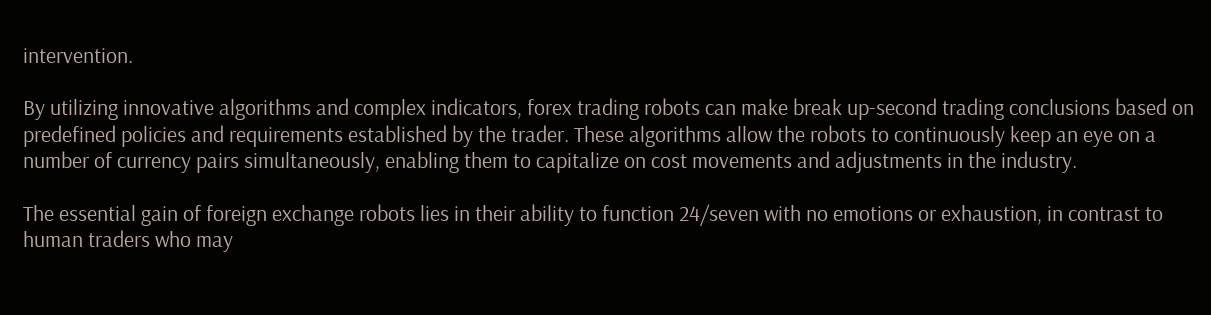intervention.

By utilizing innovative algorithms and complex indicators, forex trading robots can make break up-second trading conclusions based on predefined policies and requirements established by the trader. These algorithms allow the robots to continuously keep an eye on a number of currency pairs simultaneously, enabling them to capitalize on cost movements and adjustments in the industry.

The essential gain of foreign exchange robots lies in their ability to function 24/seven with no emotions or exhaustion, in contrast to human traders who may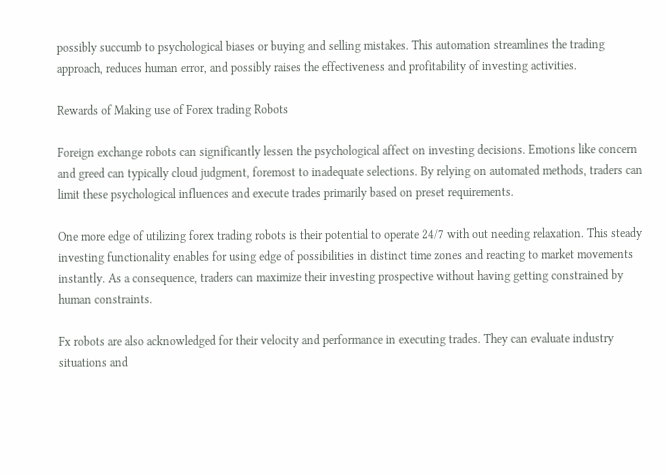possibly succumb to psychological biases or buying and selling mistakes. This automation streamlines the trading approach, reduces human error, and possibly raises the effectiveness and profitability of investing activities.

Rewards of Making use of Forex trading Robots

Foreign exchange robots can significantly lessen the psychological affect on investing decisions. Emotions like concern and greed can typically cloud judgment, foremost to inadequate selections. By relying on automated methods, traders can limit these psychological influences and execute trades primarily based on preset requirements.

One more edge of utilizing forex trading robots is their potential to operate 24/7 with out needing relaxation. This steady investing functionality enables for using edge of possibilities in distinct time zones and reacting to market movements instantly. As a consequence, traders can maximize their investing prospective without having getting constrained by human constraints.

Fx robots are also acknowledged for their velocity and performance in executing trades. They can evaluate industry situations and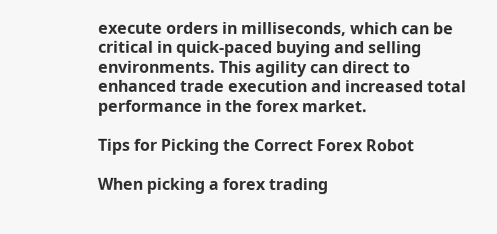execute orders in milliseconds, which can be critical in quick-paced buying and selling environments. This agility can direct to enhanced trade execution and increased total performance in the forex market.

Tips for Picking the Correct Forex Robot

When picking a forex trading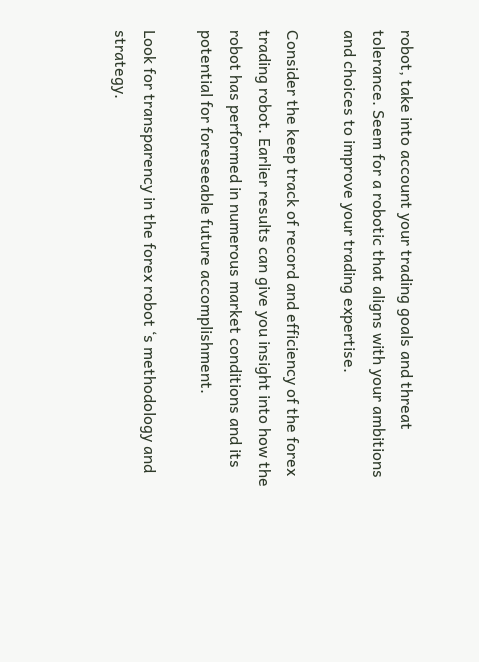robot, take into account your trading goals and threat tolerance. Seem for a robotic that aligns with your ambitions and choices to improve your trading expertise.

Consider the keep track of record and efficiency of the forex trading robot. Earlier results can give you insight into how the robot has performed in numerous market conditions and its potential for foreseeable future accomplishment.

Look for transparency in the forex robot ‘s methodology and strategy.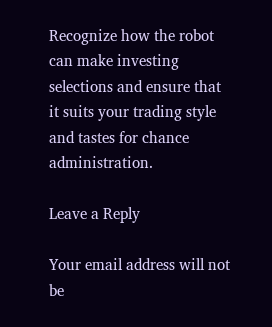Recognize how the robot can make investing selections and ensure that it suits your trading style and tastes for chance administration.

Leave a Reply

Your email address will not be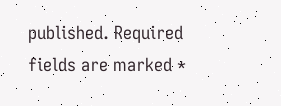published. Required fields are marked *